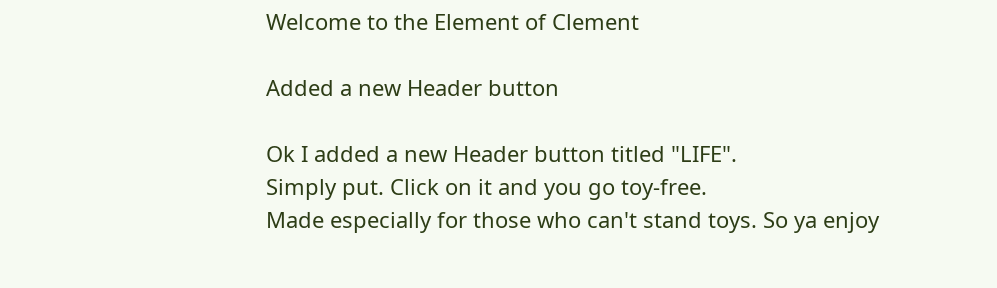Welcome to the Element of Clement

Added a new Header button

Ok I added a new Header button titled "LIFE".
Simply put. Click on it and you go toy-free.
Made especially for those who can't stand toys. So ya enjoy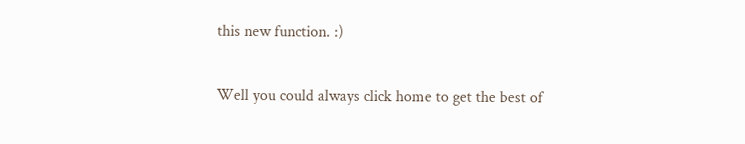this new function. :)

Well you could always click home to get the best of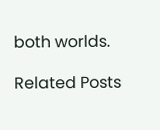both worlds.

Related Posts